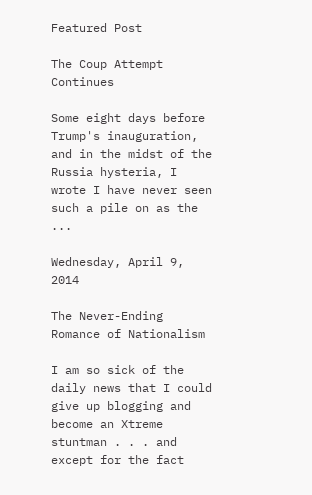Featured Post

The Coup Attempt Continues

Some eight days before Trump's inauguration, and in the midst of the Russia hysteria, I wrote I have never seen such a pile on as the ...

Wednesday, April 9, 2014

The Never-Ending Romance of Nationalism

I am so sick of the daily news that I could give up blogging and become an Xtreme stuntman . . . and except for the fact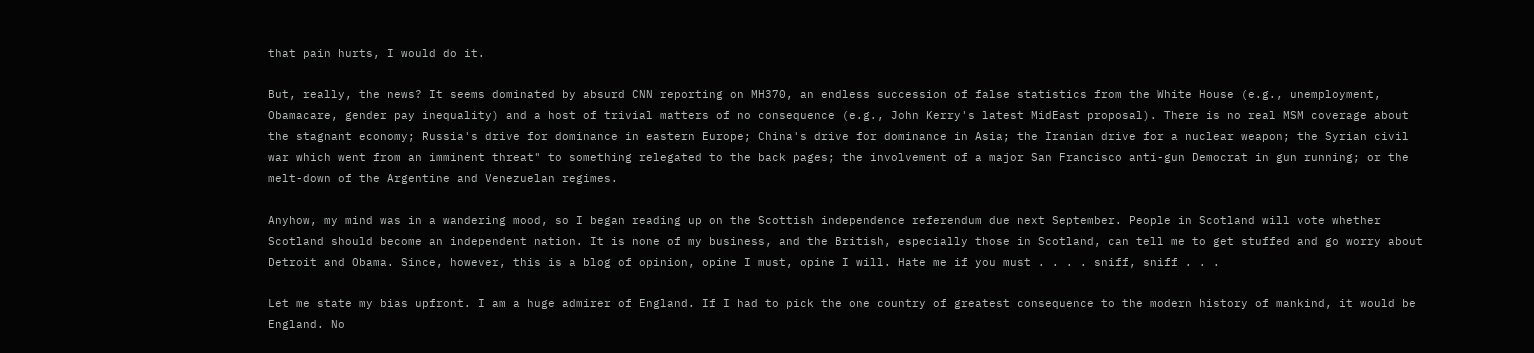that pain hurts, I would do it.

But, really, the news? It seems dominated by absurd CNN reporting on MH370, an endless succession of false statistics from the White House (e.g., unemployment, Obamacare, gender pay inequality) and a host of trivial matters of no consequence (e.g., John Kerry's latest MidEast proposal). There is no real MSM coverage about the stagnant economy; Russia's drive for dominance in eastern Europe; China's drive for dominance in Asia; the Iranian drive for a nuclear weapon; the Syrian civil war which went from an imminent threat" to something relegated to the back pages; the involvement of a major San Francisco anti-gun Democrat in gun running; or the melt-down of the Argentine and Venezuelan regimes.

Anyhow, my mind was in a wandering mood, so I began reading up on the Scottish independence referendum due next September. People in Scotland will vote whether Scotland should become an independent nation. It is none of my business, and the British, especially those in Scotland, can tell me to get stuffed and go worry about Detroit and Obama. Since, however, this is a blog of opinion, opine I must, opine I will. Hate me if you must . . . . sniff, sniff . . .

Let me state my bias upfront. I am a huge admirer of England. If I had to pick the one country of greatest consequence to the modern history of mankind, it would be England. No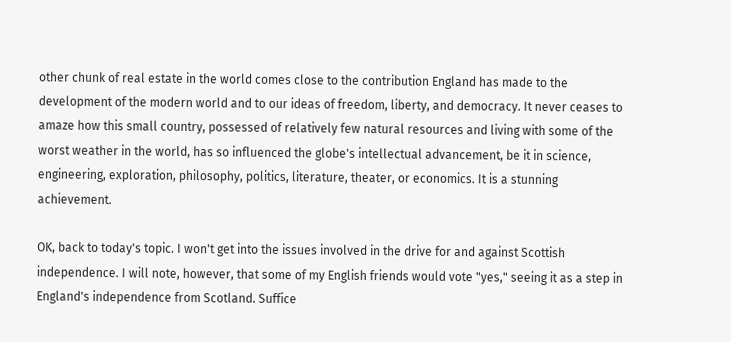other chunk of real estate in the world comes close to the contribution England has made to the development of the modern world and to our ideas of freedom, liberty, and democracy. It never ceases to amaze how this small country, possessed of relatively few natural resources and living with some of the worst weather in the world, has so influenced the globe's intellectual advancement, be it in science, engineering, exploration, philosophy, politics, literature, theater, or economics. It is a stunning achievement.

OK, back to today's topic. I won't get into the issues involved in the drive for and against Scottish independence. I will note, however, that some of my English friends would vote "yes," seeing it as a step in England's independence from Scotland. Suffice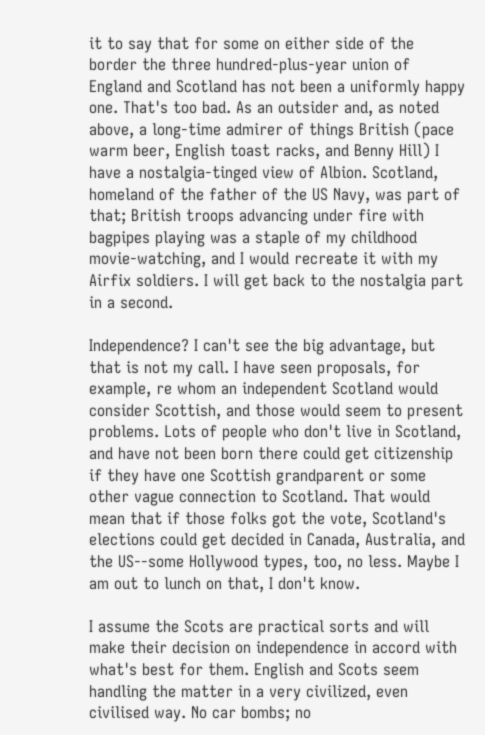it to say that for some on either side of the border the three hundred-plus-year union of England and Scotland has not been a uniformly happy one. That's too bad. As an outsider and, as noted above, a long-time admirer of things British (pace warm beer, English toast racks, and Benny Hill) I have a nostalgia-tinged view of Albion. Scotland, homeland of the father of the US Navy, was part of that; British troops advancing under fire with bagpipes playing was a staple of my childhood movie-watching, and I would recreate it with my Airfix soldiers. I will get back to the nostalgia part in a second.

Independence? I can't see the big advantage, but that is not my call. I have seen proposals, for example, re whom an independent Scotland would consider Scottish, and those would seem to present problems. Lots of people who don't live in Scotland, and have not been born there could get citizenship if they have one Scottish grandparent or some other vague connection to Scotland. That would mean that if those folks got the vote, Scotland's elections could get decided in Canada, Australia, and the US--some Hollywood types, too, no less. Maybe I am out to lunch on that, I don't know.

I assume the Scots are practical sorts and will make their decision on independence in accord with what's best for them. English and Scots seem handling the matter in a very civilized, even civilised way. No car bombs; no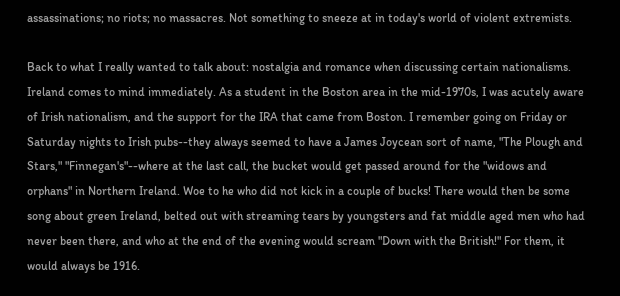assassinations; no riots; no massacres. Not something to sneeze at in today's world of violent extremists.

Back to what I really wanted to talk about: nostalgia and romance when discussing certain nationalisms. Ireland comes to mind immediately. As a student in the Boston area in the mid-1970s, I was acutely aware of Irish nationalism, and the support for the IRA that came from Boston. I remember going on Friday or Saturday nights to Irish pubs--they always seemed to have a James Joycean sort of name, "The Plough and Stars," "Finnegan's"--where at the last call, the bucket would get passed around for the "widows and orphans" in Northern Ireland. Woe to he who did not kick in a couple of bucks! There would then be some song about green Ireland, belted out with streaming tears by youngsters and fat middle aged men who had never been there, and who at the end of the evening would scream "Down with the British!" For them, it would always be 1916.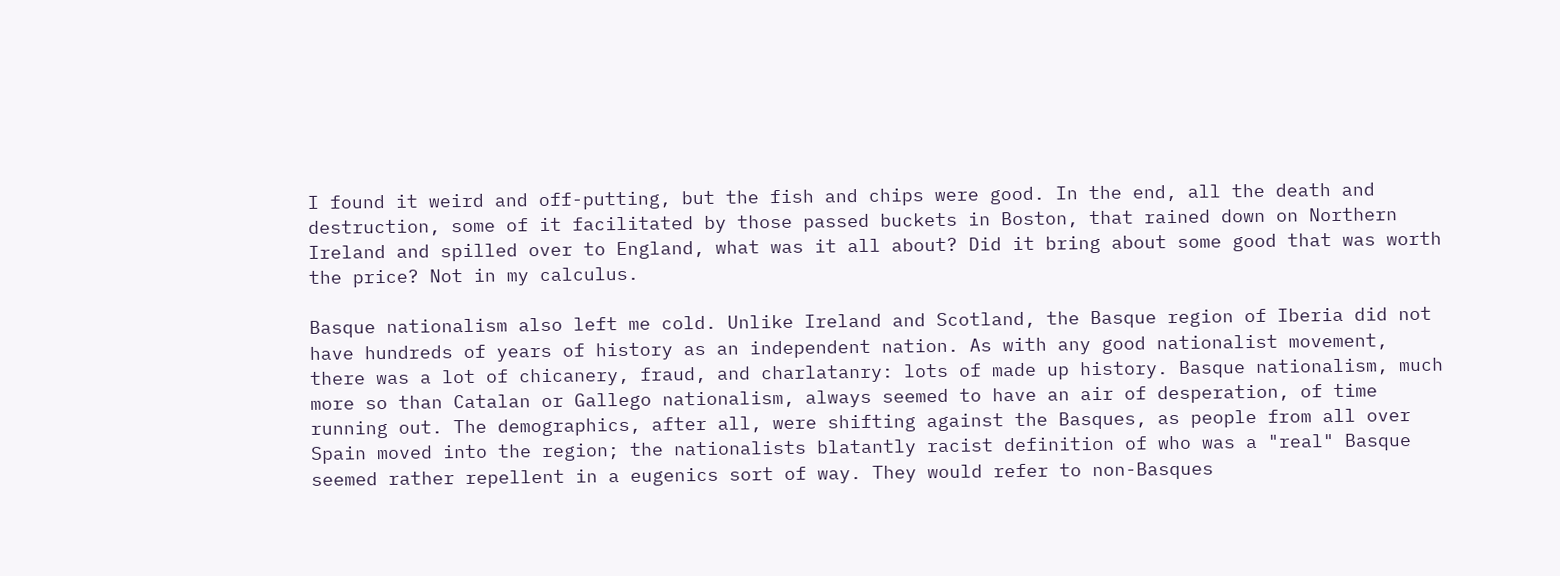I found it weird and off-putting, but the fish and chips were good. In the end, all the death and destruction, some of it facilitated by those passed buckets in Boston, that rained down on Northern Ireland and spilled over to England, what was it all about? Did it bring about some good that was worth the price? Not in my calculus.

Basque nationalism also left me cold. Unlike Ireland and Scotland, the Basque region of Iberia did not have hundreds of years of history as an independent nation. As with any good nationalist movement, there was a lot of chicanery, fraud, and charlatanry: lots of made up history. Basque nationalism, much more so than Catalan or Gallego nationalism, always seemed to have an air of desperation, of time running out. The demographics, after all, were shifting against the Basques, as people from all over Spain moved into the region; the nationalists blatantly racist definition of who was a "real" Basque seemed rather repellent in a eugenics sort of way. They would refer to non-Basques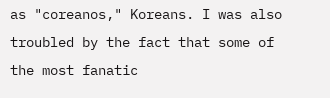as "coreanos," Koreans. I was also troubled by the fact that some of the most fanatic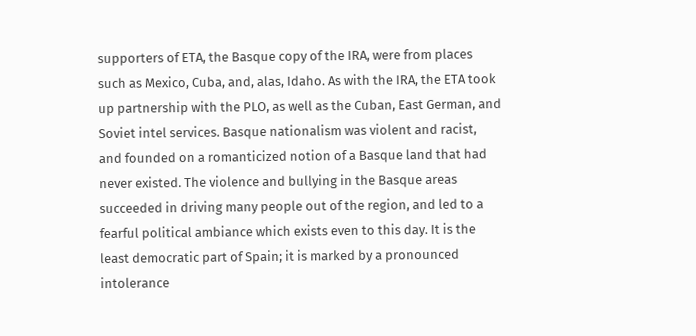supporters of ETA, the Basque copy of the IRA, were from places such as Mexico, Cuba, and, alas, Idaho. As with the IRA, the ETA took up partnership with the PLO, as well as the Cuban, East German, and Soviet intel services. Basque nationalism was violent and racist, and founded on a romanticized notion of a Basque land that had never existed. The violence and bullying in the Basque areas succeeded in driving many people out of the region, and led to a fearful political ambiance which exists even to this day. It is the least democratic part of Spain; it is marked by a pronounced intolerance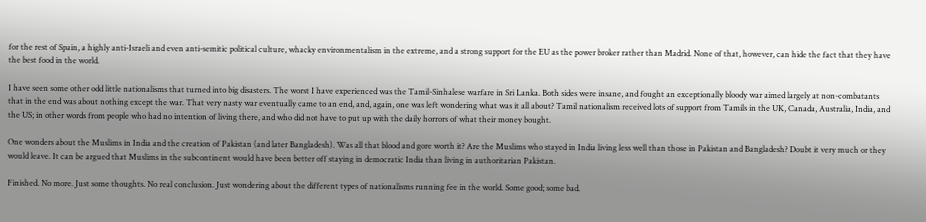for the rest of Spain, a highly anti-Israeli and even anti-semitic political culture, whacky environmentalism in the extreme, and a strong support for the EU as the power broker rather than Madrid. None of that, however, can hide the fact that they have the best food in the world.

I have seen some other odd little nationalisms that turned into big disasters. The worst I have experienced was the Tamil-Sinhalese warfare in Sri Lanka. Both sides were insane, and fought an exceptionally bloody war aimed largely at non-combatants that in the end was about nothing except the war. That very nasty war eventually came to an end, and, again, one was left wondering what was it all about? Tamil nationalism received lots of support from Tamils in the UK, Canada, Australia, India, and the US; in other words from people who had no intention of living there, and who did not have to put up with the daily horrors of what their money bought.

One wonders about the Muslims in India and the creation of Pakistan (and later Bangladesh). Was all that blood and gore worth it? Are the Muslims who stayed in India living less well than those in Pakistan and Bangladesh? Doubt it very much or they would leave. It can be argued that Muslims in the subcontinent would have been better off staying in democratic India than living in authoritarian Pakistan.

Finished. No more. Just some thoughts. No real conclusion. Just wondering about the different types of nationalisms running fee in the world. Some good; some bad.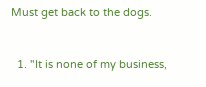Must get back to the dogs.


  1. "It is none of my business,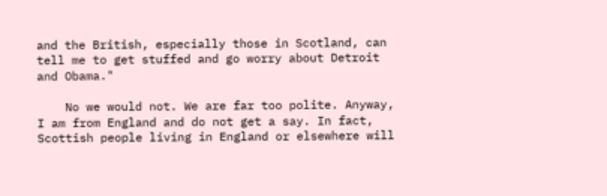and the British, especially those in Scotland, can tell me to get stuffed and go worry about Detroit and Obama."

    No we would not. We are far too polite. Anyway, I am from England and do not get a say. In fact, Scottish people living in England or elsewhere will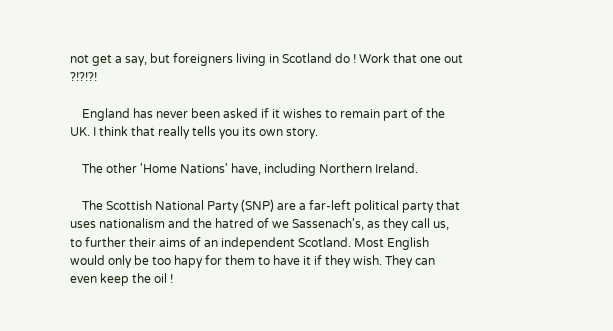not get a say, but foreigners living in Scotland do ! Work that one out ?!?!?!

    England has never been asked if it wishes to remain part of the UK. I think that really tells you its own story.

    The other 'Home Nations' have, including Northern Ireland.

    The Scottish National Party (SNP) are a far-left political party that uses nationalism and the hatred of we Sassenach's, as they call us, to further their aims of an independent Scotland. Most English would only be too hapy for them to have it if they wish. They can even keep the oil !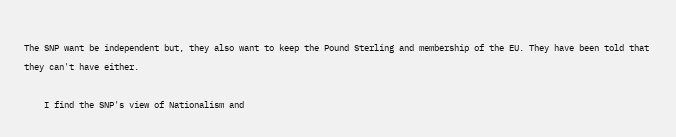The SNP want be independent but, they also want to keep the Pound Sterling and membership of the EU. They have been told that they can't have either.

    I find the SNP's view of Nationalism and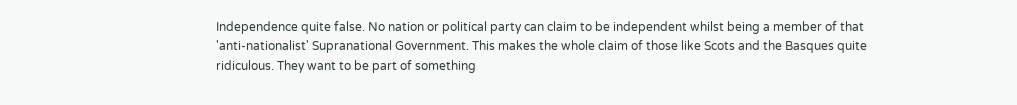Independence quite false. No nation or political party can claim to be independent whilst being a member of that 'anti-nationalist' Supranational Government. This makes the whole claim of those like Scots and the Basques quite ridiculous. They want to be part of something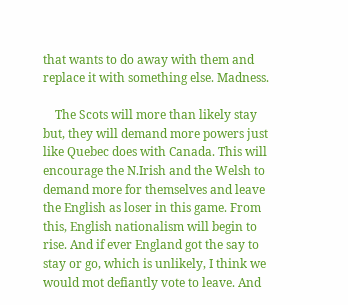that wants to do away with them and replace it with something else. Madness.

    The Scots will more than likely stay but, they will demand more powers just like Quebec does with Canada. This will encourage the N.Irish and the Welsh to demand more for themselves and leave the English as loser in this game. From this, English nationalism will begin to rise. And if ever England got the say to stay or go, which is unlikely, I think we would mot defiantly vote to leave. And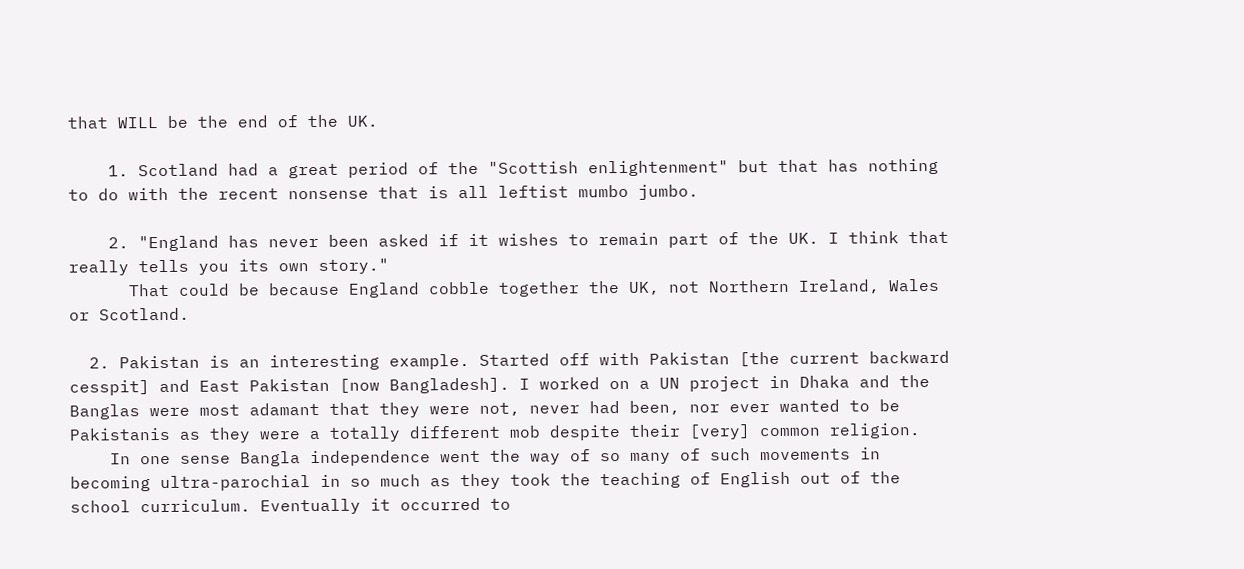that WILL be the end of the UK.

    1. Scotland had a great period of the "Scottish enlightenment" but that has nothing to do with the recent nonsense that is all leftist mumbo jumbo.

    2. "England has never been asked if it wishes to remain part of the UK. I think that really tells you its own story."
      That could be because England cobble together the UK, not Northern Ireland, Wales or Scotland.

  2. Pakistan is an interesting example. Started off with Pakistan [the current backward cesspit] and East Pakistan [now Bangladesh]. I worked on a UN project in Dhaka and the Banglas were most adamant that they were not, never had been, nor ever wanted to be Pakistanis as they were a totally different mob despite their [very] common religion.
    In one sense Bangla independence went the way of so many of such movements in becoming ultra-parochial in so much as they took the teaching of English out of the school curriculum. Eventually it occurred to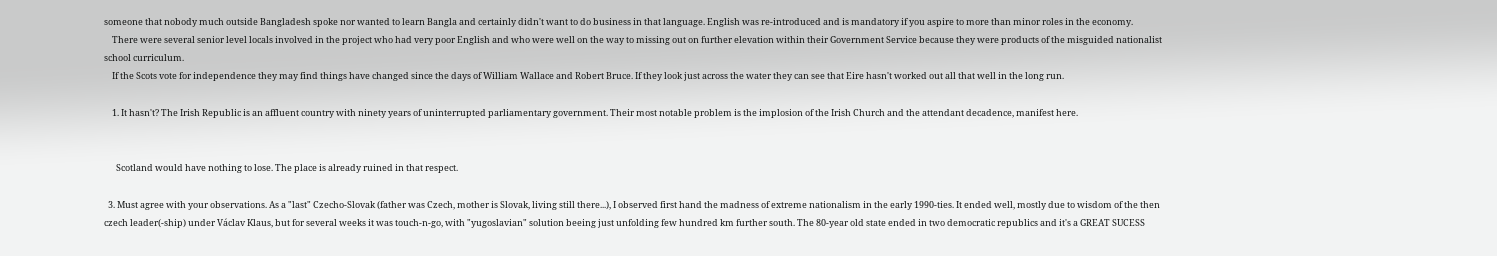someone that nobody much outside Bangladesh spoke nor wanted to learn Bangla and certainly didn't want to do business in that language. English was re-introduced and is mandatory if you aspire to more than minor roles in the economy.
    There were several senior level locals involved in the project who had very poor English and who were well on the way to missing out on further elevation within their Government Service because they were products of the misguided nationalist school curriculum.
    If the Scots vote for independence they may find things have changed since the days of William Wallace and Robert Bruce. If they look just across the water they can see that Eire hasn't worked out all that well in the long run.

    1. It hasn't? The Irish Republic is an affluent country with ninety years of uninterrupted parliamentary government. Their most notable problem is the implosion of the Irish Church and the attendant decadence, manifest here.


      Scotland would have nothing to lose. The place is already ruined in that respect.

  3. Must agree with your observations. As a "last" Czecho-Slovak (father was Czech, mother is Slovak, living still there...), I observed first hand the madness of extreme nationalism in the early 1990-ties. It ended well, mostly due to wisdom of the then czech leader(-ship) under Václav Klaus, but for several weeks it was touch-n-go, with "yugoslavian" solution beeing just unfolding few hundred km further south. The 80-year old state ended in two democratic republics and it's a GREAT SUCESS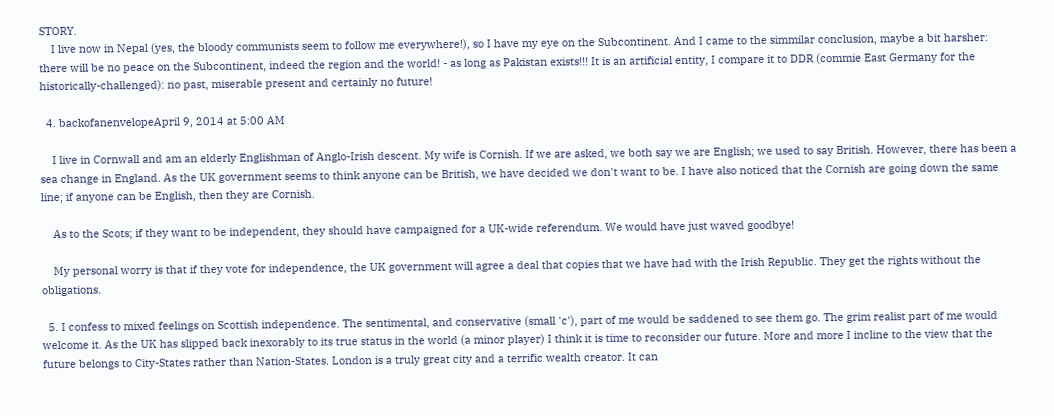STORY.
    I live now in Nepal (yes, the bloody communists seem to follow me everywhere!), so I have my eye on the Subcontinent. And I came to the simmilar conclusion, maybe a bit harsher: there will be no peace on the Subcontinent, indeed the region and the world! - as long as Pakistan exists!!! It is an artificial entity, I compare it to DDR (commie East Germany for the historically-challenged): no past, miserable present and certainly no future!

  4. backofanenvelopeApril 9, 2014 at 5:00 AM

    I live in Cornwall and am an elderly Englishman of Anglo-Irish descent. My wife is Cornish. If we are asked, we both say we are English; we used to say British. However, there has been a sea change in England. As the UK government seems to think anyone can be British, we have decided we don't want to be. I have also noticed that the Cornish are going down the same line; if anyone can be English, then they are Cornish.

    As to the Scots; if they want to be independent, they should have campaigned for a UK-wide referendum. We would have just waved goodbye!

    My personal worry is that if they vote for independence, the UK government will agree a deal that copies that we have had with the Irish Republic. They get the rights without the obligations.

  5. I confess to mixed feelings on Scottish independence. The sentimental, and conservative (small 'c'), part of me would be saddened to see them go. The grim realist part of me would welcome it. As the UK has slipped back inexorably to its true status in the world (a minor player) I think it is time to reconsider our future. More and more I incline to the view that the future belongs to City-States rather than Nation-States. London is a truly great city and a terrific wealth creator. It can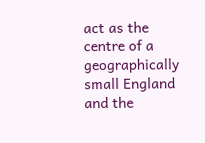act as the centre of a geographically small England and the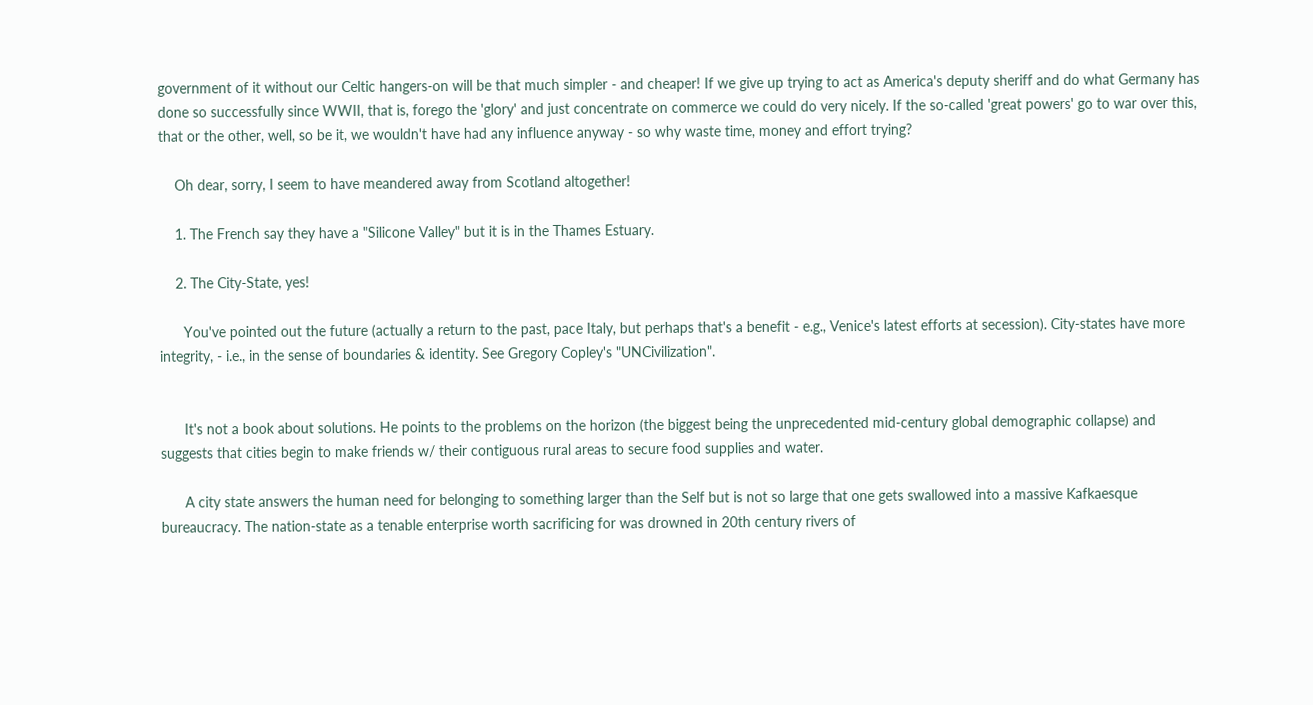government of it without our Celtic hangers-on will be that much simpler - and cheaper! If we give up trying to act as America's deputy sheriff and do what Germany has done so successfully since WWII, that is, forego the 'glory' and just concentrate on commerce we could do very nicely. If the so-called 'great powers' go to war over this, that or the other, well, so be it, we wouldn't have had any influence anyway - so why waste time, money and effort trying?

    Oh dear, sorry, I seem to have meandered away from Scotland altogether!

    1. The French say they have a "Silicone Valley" but it is in the Thames Estuary.

    2. The City-State, yes!

      You've pointed out the future (actually a return to the past, pace Italy, but perhaps that's a benefit - e.g., Venice's latest efforts at secession). City-states have more integrity, - i.e., in the sense of boundaries & identity. See Gregory Copley's "UNCivilization".


      It's not a book about solutions. He points to the problems on the horizon (the biggest being the unprecedented mid-century global demographic collapse) and suggests that cities begin to make friends w/ their contiguous rural areas to secure food supplies and water.

      A city state answers the human need for belonging to something larger than the Self but is not so large that one gets swallowed into a massive Kafkaesque bureaucracy. The nation-state as a tenable enterprise worth sacrificing for was drowned in 20th century rivers of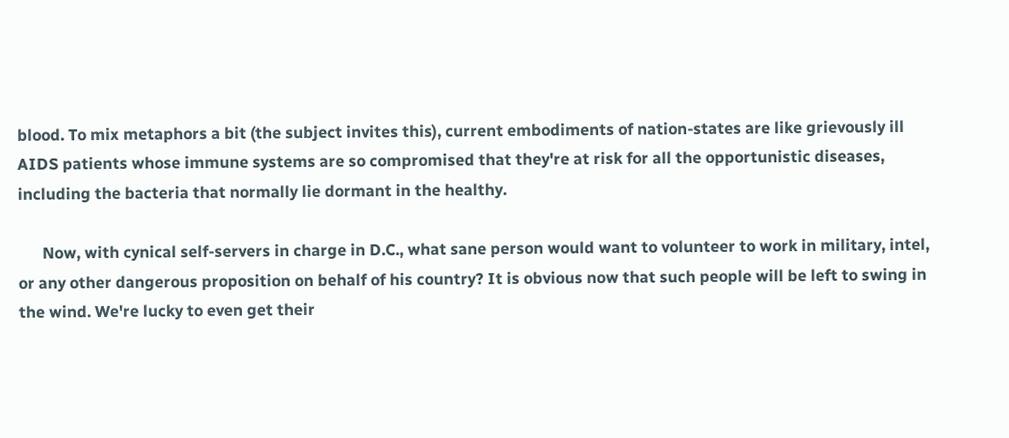blood. To mix metaphors a bit (the subject invites this), current embodiments of nation-states are like grievously ill AIDS patients whose immune systems are so compromised that they're at risk for all the opportunistic diseases, including the bacteria that normally lie dormant in the healthy.

      Now, with cynical self-servers in charge in D.C., what sane person would want to volunteer to work in military, intel, or any other dangerous proposition on behalf of his country? It is obvious now that such people will be left to swing in the wind. We're lucky to even get their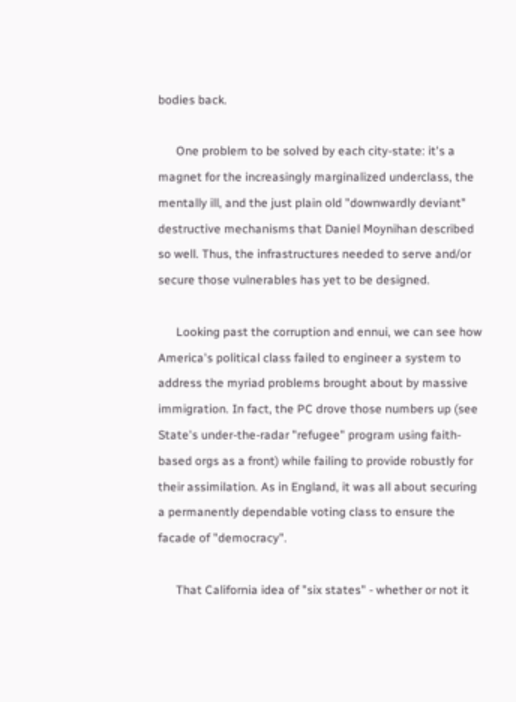bodies back.

      One problem to be solved by each city-state: it's a magnet for the increasingly marginalized underclass, the mentally ill, and the just plain old "downwardly deviant" destructive mechanisms that Daniel Moynihan described so well. Thus, the infrastructures needed to serve and/or secure those vulnerables has yet to be designed.

      Looking past the corruption and ennui, we can see how America's political class failed to engineer a system to address the myriad problems brought about by massive immigration. In fact, the PC drove those numbers up (see State's under-the-radar "refugee" program using faith-based orgs as a front) while failing to provide robustly for their assimilation. As in England, it was all about securing a permanently dependable voting class to ensure the facade of "democracy".

      That California idea of "six states" - whether or not it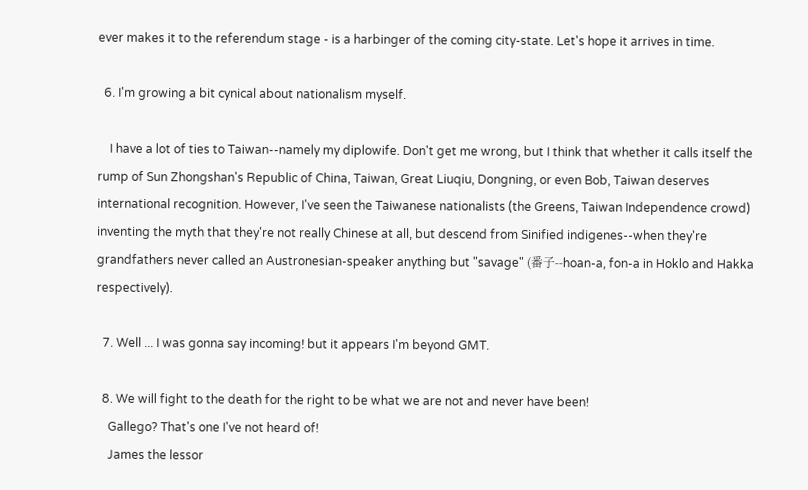ever makes it to the referendum stage - is a harbinger of the coming city-state. Let's hope it arrives in time.

  6. I'm growing a bit cynical about nationalism myself.

    I have a lot of ties to Taiwan--namely my diplowife. Don't get me wrong, but I think that whether it calls itself the rump of Sun Zhongshan's Republic of China, Taiwan, Great Liuqiu, Dongning, or even Bob, Taiwan deserves international recognition. However, I've seen the Taiwanese nationalists (the Greens, Taiwan Independence crowd) inventing the myth that they're not really Chinese at all, but descend from Sinified indigenes--when they're grandfathers never called an Austronesian-speaker anything but "savage" (番子--hoan-a, fon-a in Hoklo and Hakka respectively).

  7. Well ... I was gonna say incoming! but it appears I'm beyond GMT.

  8. We will fight to the death for the right to be what we are not and never have been!
    Gallego? That's one I've not heard of!
    James the lessor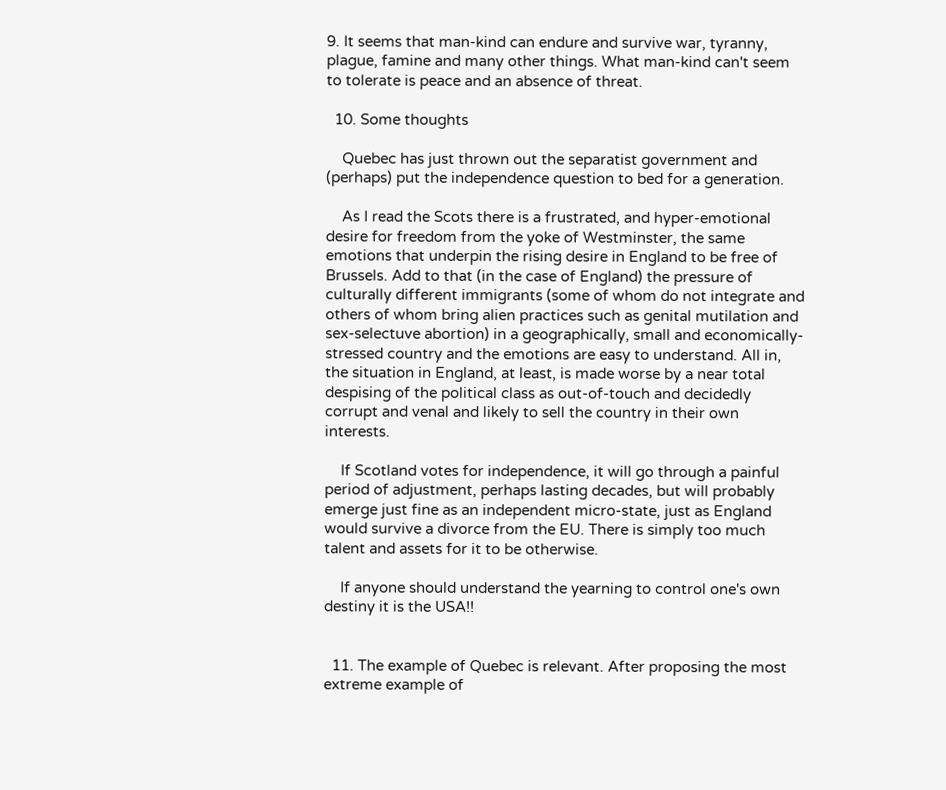9. It seems that man-kind can endure and survive war, tyranny, plague, famine and many other things. What man-kind can't seem to tolerate is peace and an absence of threat.

  10. Some thoughts

    Quebec has just thrown out the separatist government and (perhaps) put the independence question to bed for a generation.

    As I read the Scots there is a frustrated, and hyper-emotional desire for freedom from the yoke of Westminster, the same emotions that underpin the rising desire in England to be free of Brussels. Add to that (in the case of England) the pressure of culturally different immigrants (some of whom do not integrate and others of whom bring alien practices such as genital mutilation and sex-selectuve abortion) in a geographically, small and economically-stressed country and the emotions are easy to understand. All in, the situation in England, at least, is made worse by a near total despising of the political class as out-of-touch and decidedly corrupt and venal and likely to sell the country in their own interests.

    If Scotland votes for independence, it will go through a painful period of adjustment, perhaps lasting decades, but will probably emerge just fine as an independent micro-state, just as England would survive a divorce from the EU. There is simply too much talent and assets for it to be otherwise.

    If anyone should understand the yearning to control one's own destiny it is the USA!!


  11. The example of Quebec is relevant. After proposing the most extreme example of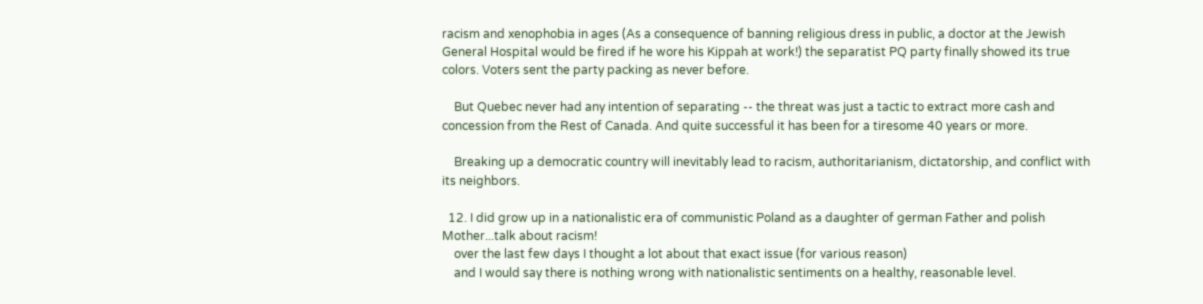racism and xenophobia in ages (As a consequence of banning religious dress in public, a doctor at the Jewish General Hospital would be fired if he wore his Kippah at work!) the separatist PQ party finally showed its true colors. Voters sent the party packing as never before.

    But Quebec never had any intention of separating -- the threat was just a tactic to extract more cash and concession from the Rest of Canada. And quite successful it has been for a tiresome 40 years or more.

    Breaking up a democratic country will inevitably lead to racism, authoritarianism, dictatorship, and conflict with its neighbors.

  12. I did grow up in a nationalistic era of communistic Poland as a daughter of german Father and polish Mother...talk about racism!
    over the last few days I thought a lot about that exact issue (for various reason)
    and I would say there is nothing wrong with nationalistic sentiments on a healthy, reasonable level.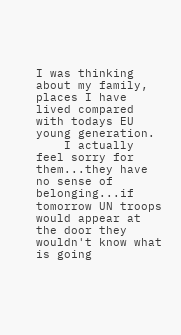I was thinking about my family, places I have lived compared with todays EU young generation.
    I actually feel sorry for them...they have no sense of belonging...if tomorrow UN troops would appear at the door they wouldn't know what is going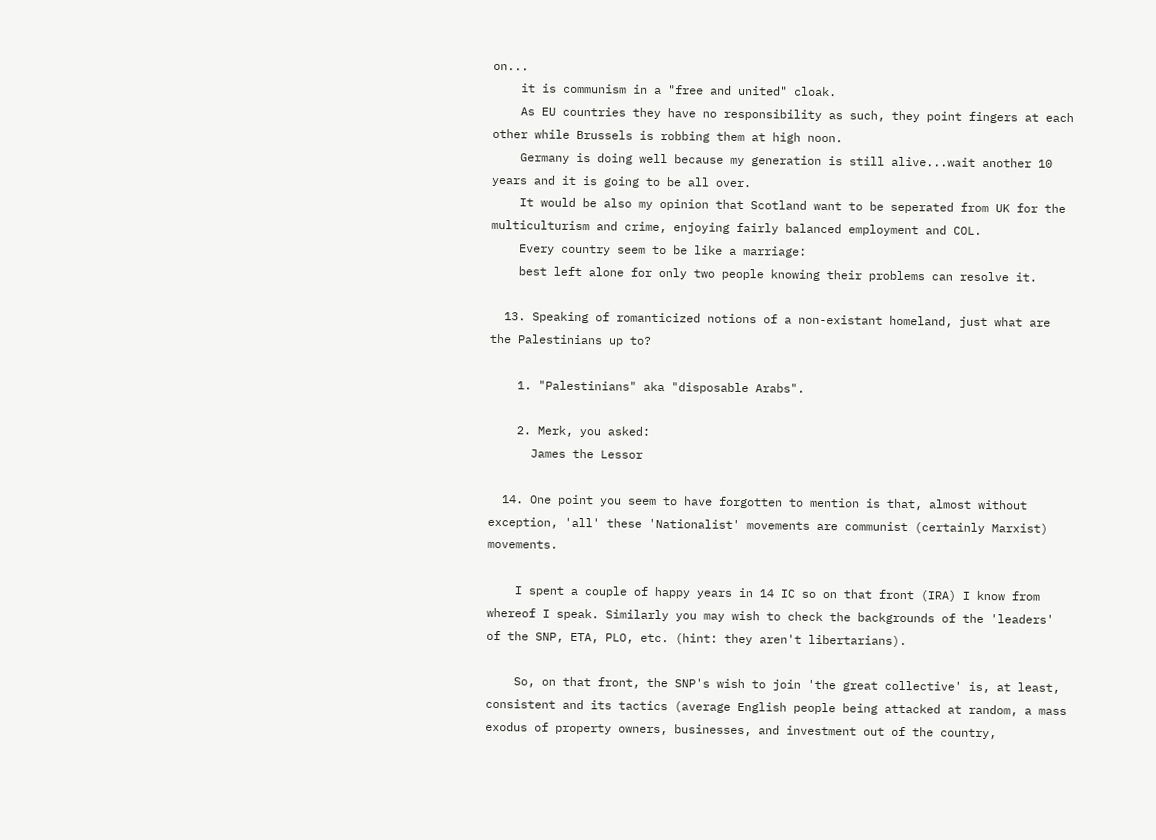on...
    it is communism in a "free and united" cloak.
    As EU countries they have no responsibility as such, they point fingers at each other while Brussels is robbing them at high noon.
    Germany is doing well because my generation is still alive...wait another 10 years and it is going to be all over.
    It would be also my opinion that Scotland want to be seperated from UK for the multiculturism and crime, enjoying fairly balanced employment and COL.
    Every country seem to be like a marriage:
    best left alone for only two people knowing their problems can resolve it.

  13. Speaking of romanticized notions of a non-existant homeland, just what are the Palestinians up to?

    1. "Palestinians" aka "disposable Arabs".

    2. Merk, you asked:
      James the Lessor

  14. One point you seem to have forgotten to mention is that, almost without exception, 'all' these 'Nationalist' movements are communist (certainly Marxist) movements.

    I spent a couple of happy years in 14 IC so on that front (IRA) I know from whereof I speak. Similarly you may wish to check the backgrounds of the 'leaders' of the SNP, ETA, PLO, etc. (hint: they aren't libertarians).

    So, on that front, the SNP's wish to join 'the great collective' is, at least, consistent and its tactics (average English people being attacked at random, a mass exodus of property owners, businesses, and investment out of the country,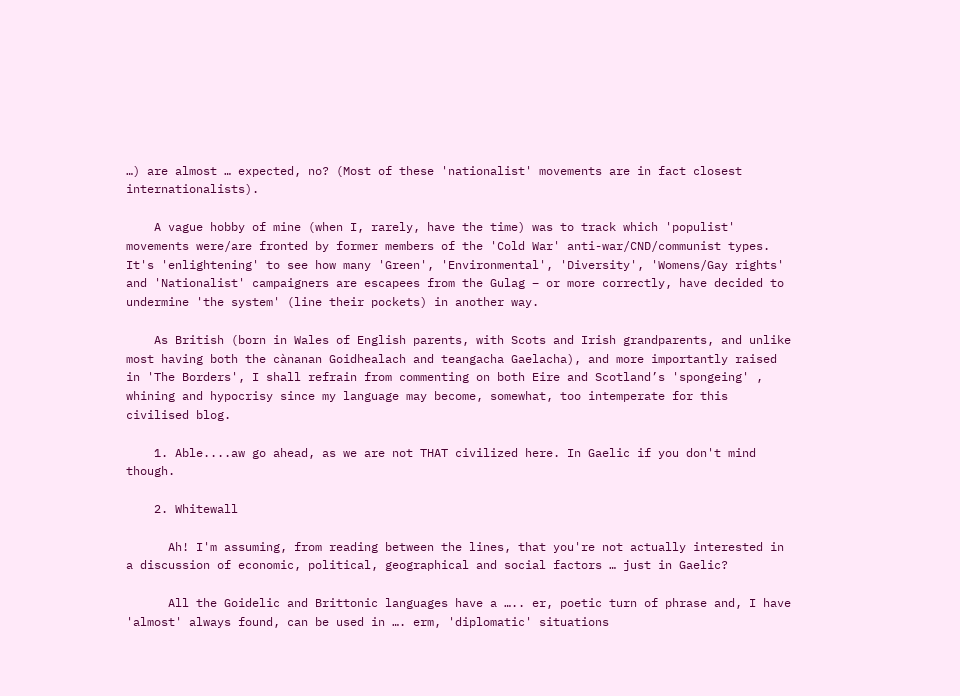…) are almost … expected, no? (Most of these 'nationalist' movements are in fact closest internationalists).

    A vague hobby of mine (when I, rarely, have the time) was to track which 'populist' movements were/are fronted by former members of the 'Cold War' anti-war/CND/communist types. It's 'enlightening' to see how many 'Green', 'Environmental', 'Diversity', 'Womens/Gay rights' and 'Nationalist' campaigners are escapees from the Gulag – or more correctly, have decided to undermine 'the system' (line their pockets) in another way.

    As British (born in Wales of English parents, with Scots and Irish grandparents, and unlike most having both the cànanan Goidhealach and teangacha Gaelacha), and more importantly raised in 'The Borders', I shall refrain from commenting on both Eire and Scotland’s 'spongeing' , whining and hypocrisy since my language may become, somewhat, too intemperate for this civilised blog.

    1. Able....aw go ahead, as we are not THAT civilized here. In Gaelic if you don't mind though.

    2. Whitewall

      Ah! I'm assuming, from reading between the lines, that you're not actually interested in a discussion of economic, political, geographical and social factors … just in Gaelic?

      All the Goidelic and Brittonic languages have a ….. er, poetic turn of phrase and, I have 'almost' always found, can be used in …. erm, 'diplomatic' situations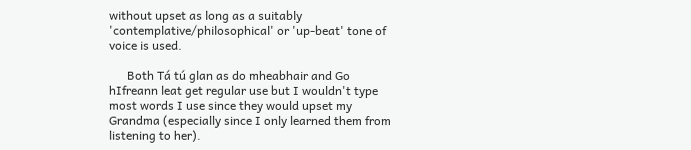without upset as long as a suitably 'contemplative/philosophical' or 'up-beat' tone of voice is used.

      Both Tá tú glan as do mheabhair and Go hIfreann leat get regular use but I wouldn't type most words I use since they would upset my Grandma (especially since I only learned them from listening to her).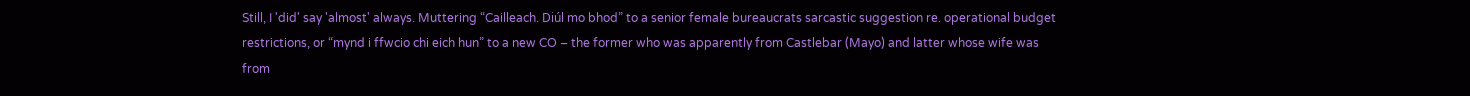Still, I 'did' say 'almost' always. Muttering “Cailleach. Diúl mo bhod” to a senior female bureaucrats sarcastic suggestion re. operational budget restrictions, or “mynd i ffwcio chi eich hun” to a new CO – the former who was apparently from Castlebar (Mayo) and latter whose wife was from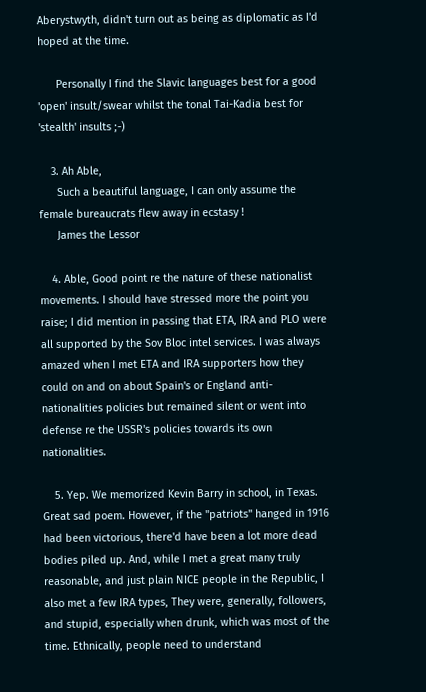Aberystwyth, didn't turn out as being as diplomatic as I'd hoped at the time.

      Personally I find the Slavic languages best for a good 'open' insult/swear whilst the tonal Tai-Kadia best for 'stealth' insults ;-)

    3. Ah Able,
      Such a beautiful language, I can only assume the female bureaucrats flew away in ecstasy !
      James the Lessor

    4. Able, Good point re the nature of these nationalist movements. I should have stressed more the point you raise; I did mention in passing that ETA, IRA and PLO were all supported by the Sov Bloc intel services. I was always amazed when I met ETA and IRA supporters how they could on and on about Spain's or England anti-nationalities policies but remained silent or went into defense re the USSR's policies towards its own nationalities.

    5. Yep. We memorized Kevin Barry in school, in Texas. Great sad poem. However, if the "patriots" hanged in 1916 had been victorious, there'd have been a lot more dead bodies piled up. And, while I met a great many truly reasonable, and just plain NICE people in the Republic, I also met a few IRA types, They were, generally, followers, and stupid, especially when drunk, which was most of the time. Ethnically, people need to understand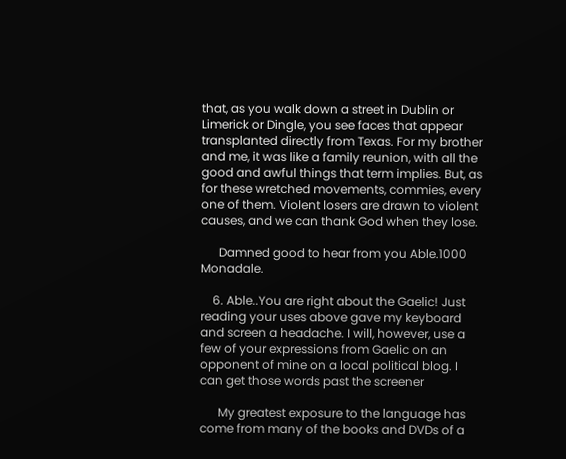that, as you walk down a street in Dublin or Limerick or Dingle, you see faces that appear transplanted directly from Texas. For my brother and me, it was like a family reunion, with all the good and awful things that term implies. But, as for these wretched movements, commies, every one of them. Violent losers are drawn to violent causes, and we can thank God when they lose.

      Damned good to hear from you Able.1000 Monadale.

    6. Able..You are right about the Gaelic! Just reading your uses above gave my keyboard and screen a headache. I will, however, use a few of your expressions from Gaelic on an opponent of mine on a local political blog. I can get those words past the screener

      My greatest exposure to the language has come from many of the books and DVDs of a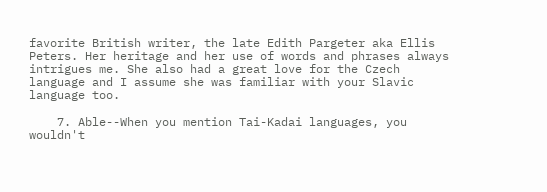favorite British writer, the late Edith Pargeter aka Ellis Peters. Her heritage and her use of words and phrases always intrigues me. She also had a great love for the Czech language and I assume she was familiar with your Slavic language too.

    7. Able--When you mention Tai-Kadai languages, you wouldn't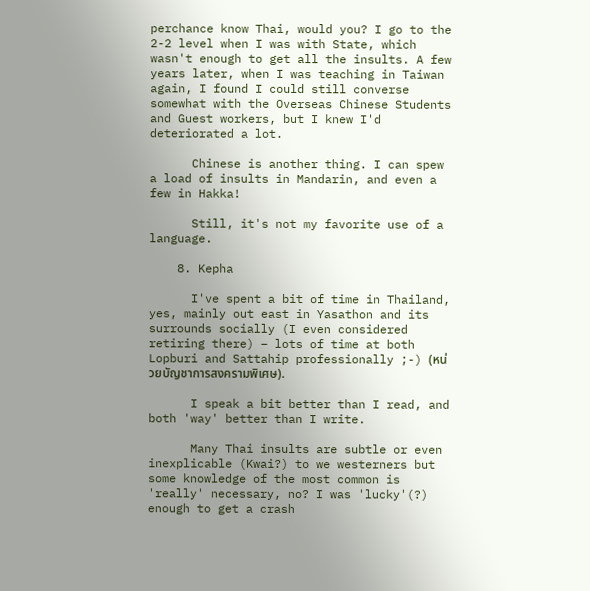perchance know Thai, would you? I go to the 2-2 level when I was with State, which wasn't enough to get all the insults. A few years later, when I was teaching in Taiwan again, I found I could still converse somewhat with the Overseas Chinese Students and Guest workers, but I knew I'd deteriorated a lot.

      Chinese is another thing. I can spew a load of insults in Mandarin, and even a few in Hakka!

      Still, it's not my favorite use of a language.

    8. Kepha

      I've spent a bit of time in Thailand, yes, mainly out east in Yasathon and its surrounds socially (I even considered retiring there) – lots of time at both Lopburi and Sattahip professionally ;-) (หน่วยบัญชาการสงครามพิเศษ).

      I speak a bit better than I read, and both 'way' better than I write.

      Many Thai insults are subtle or even inexplicable (Kwai?) to we westerners but some knowledge of the most common is 'really' necessary, no? I was 'lucky'(?) enough to get a crash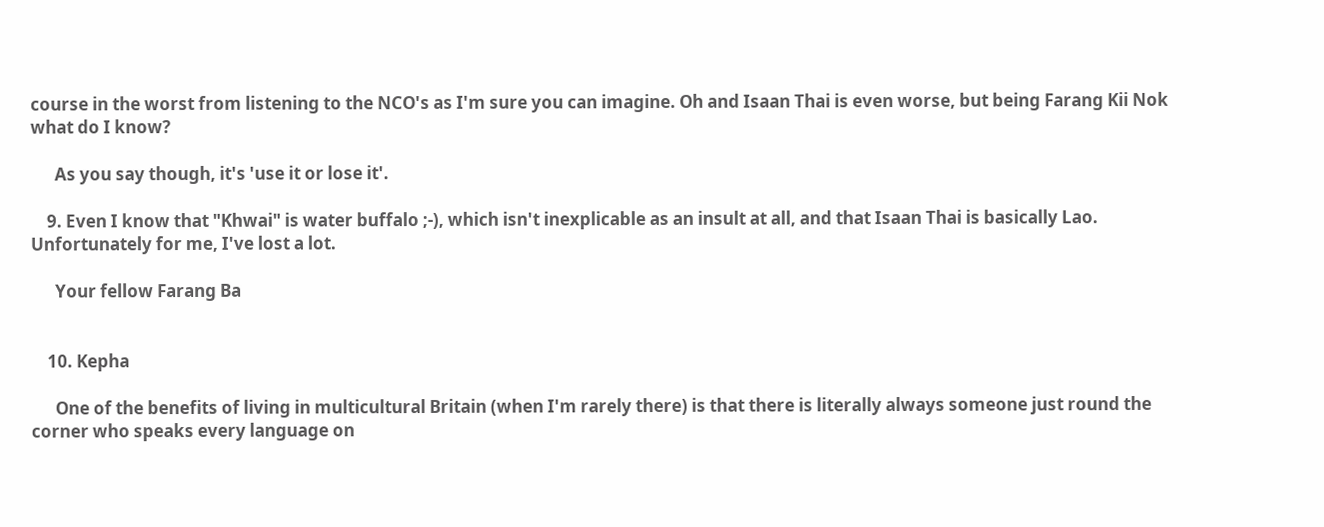course in the worst from listening to the NCO's as I'm sure you can imagine. Oh and Isaan Thai is even worse, but being Farang Kii Nok what do I know?

      As you say though, it's 'use it or lose it'.

    9. Even I know that "Khwai" is water buffalo ;-), which isn't inexplicable as an insult at all, and that Isaan Thai is basically Lao. Unfortunately for me, I've lost a lot.

      Your fellow Farang Ba


    10. Kepha

      One of the benefits of living in multicultural Britain (when I'm rarely there) is that there is literally always someone just round the corner who speaks every language on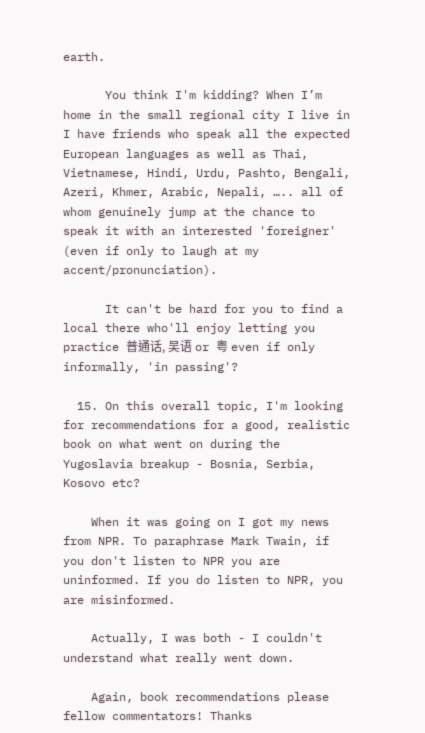earth.

      You think I'm kidding? When I’m home in the small regional city I live in I have friends who speak all the expected European languages as well as Thai, Vietnamese, Hindi, Urdu, Pashto, Bengali, Azeri, Khmer, Arabic, Nepali, ….. all of whom genuinely jump at the chance to speak it with an interested 'foreigner' (even if only to laugh at my accent/pronunciation).

      It can't be hard for you to find a local there who'll enjoy letting you practice 普通话, 吴语 or 粤 even if only informally, 'in passing'?

  15. On this overall topic, I'm looking for recommendations for a good, realistic book on what went on during the Yugoslavia breakup - Bosnia, Serbia, Kosovo etc?

    When it was going on I got my news from NPR. To paraphrase Mark Twain, if you don't listen to NPR you are uninformed. If you do listen to NPR, you are misinformed.

    Actually, I was both - I couldn't understand what really went down.

    Again, book recommendations please fellow commentators! Thanks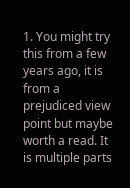1. You might try this from a few years ago, it is from a prejudiced view point but maybe worth a read. It is multiple parts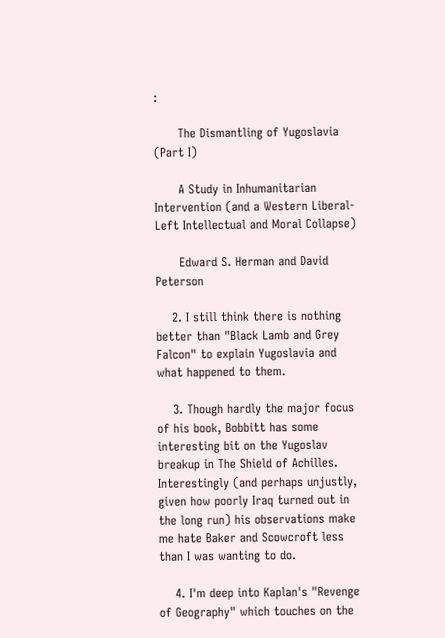:

      The Dismantling of Yugoslavia (Part I)

      A Study in Inhumanitarian Intervention (and a Western Liberal-Left Intellectual and Moral Collapse)

      Edward S. Herman and David Peterson

    2. I still think there is nothing better than "Black Lamb and Grey Falcon" to explain Yugoslavia and what happened to them.

    3. Though hardly the major focus of his book, Bobbitt has some interesting bit on the Yugoslav breakup in The Shield of Achilles. Interestingly (and perhaps unjustly, given how poorly Iraq turned out in the long run) his observations make me hate Baker and Scowcroft less than I was wanting to do.

    4. I'm deep into Kaplan's "Revenge of Geography" which touches on the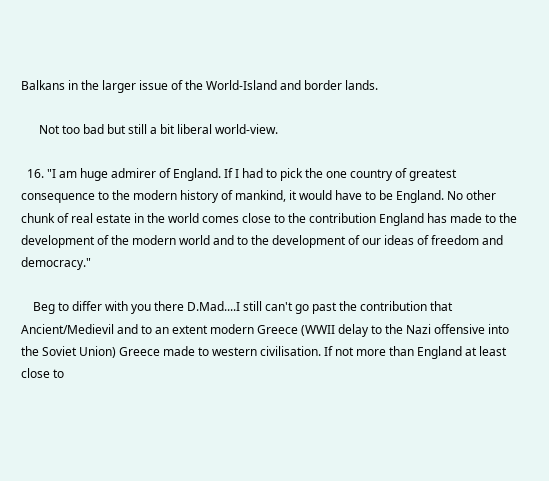Balkans in the larger issue of the World-Island and border lands.

      Not too bad but still a bit liberal world-view.

  16. "I am huge admirer of England. If I had to pick the one country of greatest consequence to the modern history of mankind, it would have to be England. No other chunk of real estate in the world comes close to the contribution England has made to the development of the modern world and to the development of our ideas of freedom and democracy."

    Beg to differ with you there D.Mad....I still can't go past the contribution that Ancient/Medievil and to an extent modern Greece (WWII delay to the Nazi offensive into the Soviet Union) Greece made to western civilisation. If not more than England at least close to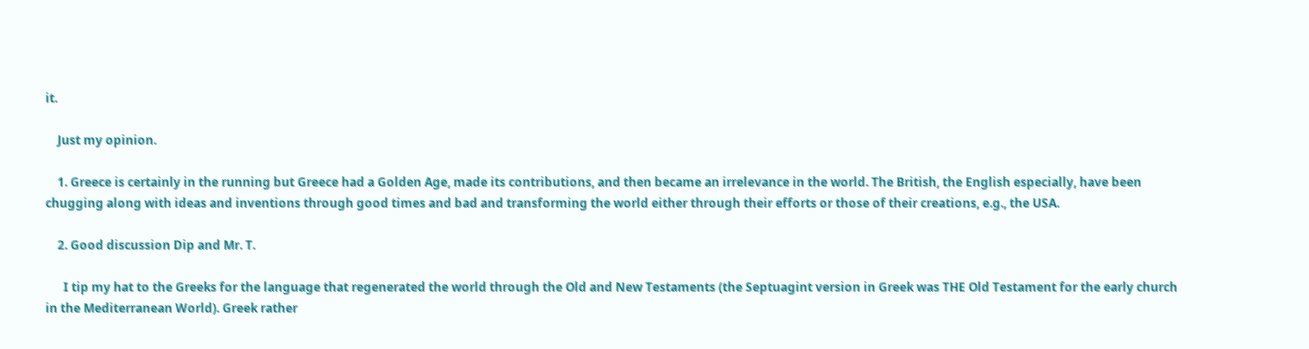it.

    Just my opinion.

    1. Greece is certainly in the running but Greece had a Golden Age, made its contributions, and then became an irrelevance in the world. The British, the English especially, have been chugging along with ideas and inventions through good times and bad and transforming the world either through their efforts or those of their creations, e.g., the USA.

    2. Good discussion Dip and Mr. T.

      I tip my hat to the Greeks for the language that regenerated the world through the Old and New Testaments (the Septuagint version in Greek was THE Old Testament for the early church in the Mediterranean World). Greek rather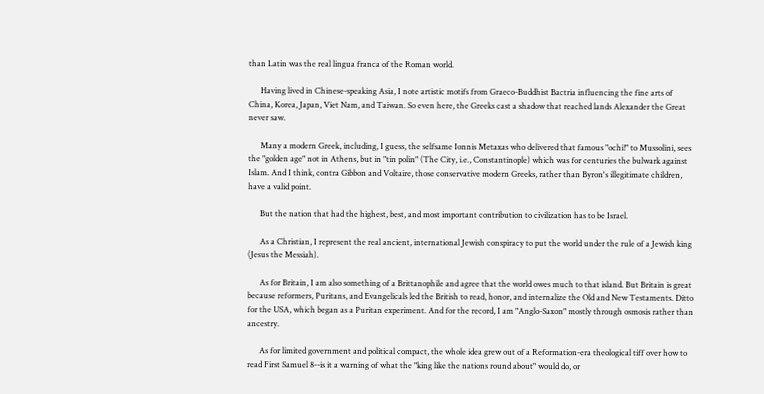than Latin was the real lingua franca of the Roman world.

      Having lived in Chinese-speaking Asia, I note artistic motifs from Graeco-Buddhist Bactria influencing the fine arts of China, Korea, Japan, Viet Nam, and Taiwan. So even here, the Greeks cast a shadow that reached lands Alexander the Great never saw.

      Many a modern Greek, including, I guess, the selfsame Ionnis Metaxas who delivered that famous "ochi!" to Mussolini, sees the "golden age" not in Athens, but in "tin polin" (The City, i.e., Constantinople) which was for centuries the bulwark against Islam. And I think, contra Gibbon and Voltaire, those conservative modern Greeks, rather than Byron's illegitimate children, have a valid point.

      But the nation that had the highest, best, and most important contribution to civilization has to be Israel.

      As a Christian, I represent the real ancient, international Jewish conspiracy to put the world under the rule of a Jewish king (Jesus the Messiah).

      As for Britain, I am also something of a Brittanophile and agree that the world owes much to that island. But Britain is great because reformers, Puritans, and Evangelicals led the British to read, honor, and internalize the Old and New Testaments. Ditto for the USA, which began as a Puritan experiment. And for the record, I am "Anglo-Saxon" mostly through osmosis rather than ancestry.

      As for limited government and political compact, the whole idea grew out of a Reformation-era theological tiff over how to read First Samuel 8--is it a warning of what the "king like the nations round about" would do, or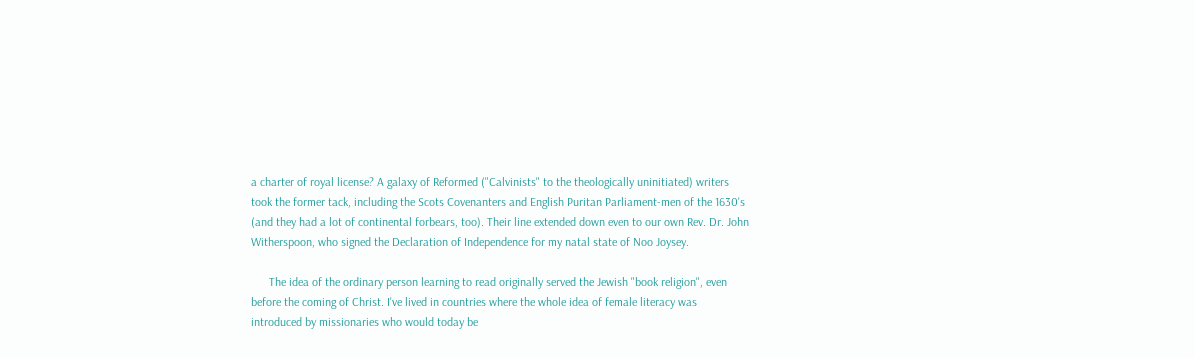a charter of royal license? A galaxy of Reformed ("Calvinists" to the theologically uninitiated) writers took the former tack, including the Scots Covenanters and English Puritan Parliament-men of the 1630's (and they had a lot of continental forbears, too). Their line extended down even to our own Rev. Dr. John Witherspoon, who signed the Declaration of Independence for my natal state of Noo Joysey.

      The idea of the ordinary person learning to read originally served the Jewish "book religion", even before the coming of Christ. I've lived in countries where the whole idea of female literacy was introduced by missionaries who would today be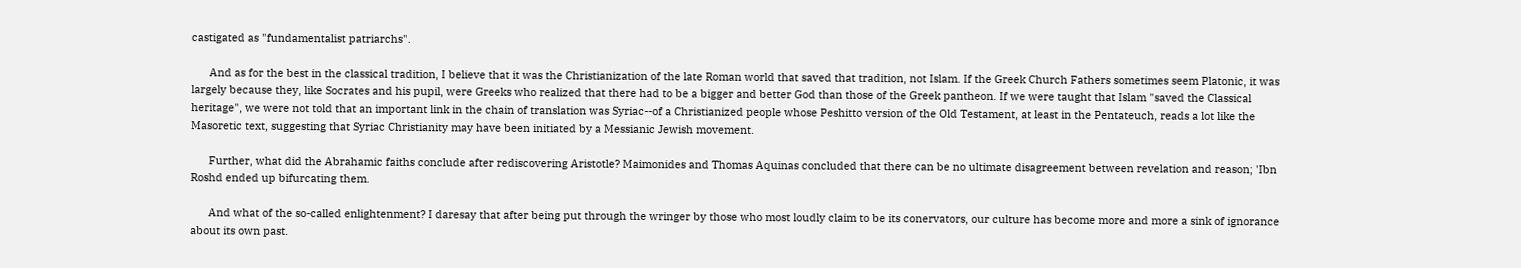castigated as "fundamentalist patriarchs".

      And as for the best in the classical tradition, I believe that it was the Christianization of the late Roman world that saved that tradition, not Islam. If the Greek Church Fathers sometimes seem Platonic, it was largely because they, like Socrates and his pupil, were Greeks who realized that there had to be a bigger and better God than those of the Greek pantheon. If we were taught that Islam "saved the Classical heritage", we were not told that an important link in the chain of translation was Syriac--of a Christianized people whose Peshitto version of the Old Testament, at least in the Pentateuch, reads a lot like the Masoretic text, suggesting that Syriac Christianity may have been initiated by a Messianic Jewish movement.

      Further, what did the Abrahamic faiths conclude after rediscovering Aristotle? Maimonides and Thomas Aquinas concluded that there can be no ultimate disagreement between revelation and reason; 'Ibn Roshd ended up bifurcating them.

      And what of the so-called enlightenment? I daresay that after being put through the wringer by those who most loudly claim to be its conervators, our culture has become more and more a sink of ignorance about its own past.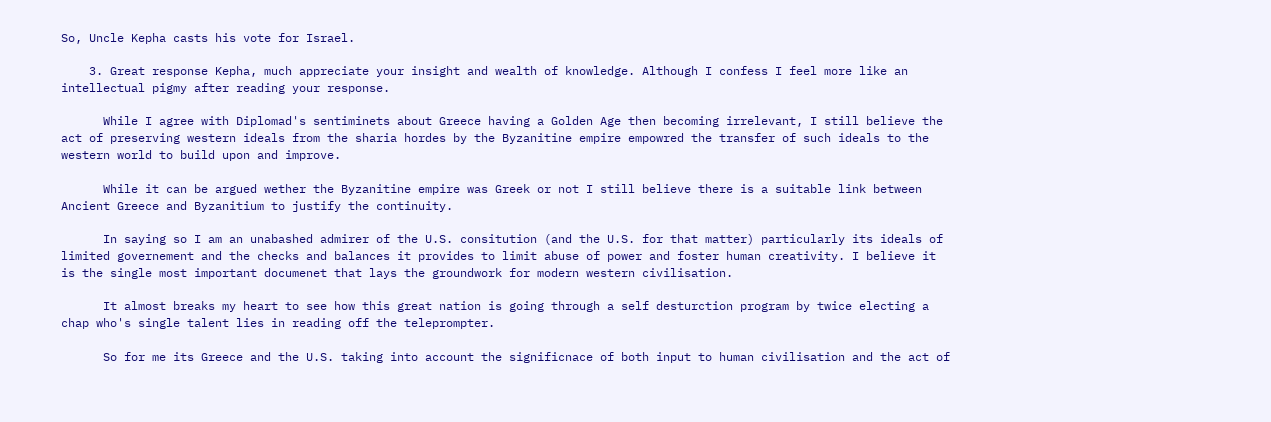So, Uncle Kepha casts his vote for Israel.

    3. Great response Kepha, much appreciate your insight and wealth of knowledge. Although I confess I feel more like an intellectual pigmy after reading your response.

      While I agree with Diplomad's sentiminets about Greece having a Golden Age then becoming irrelevant, I still believe the act of preserving western ideals from the sharia hordes by the Byzanitine empire empowred the transfer of such ideals to the western world to build upon and improve.

      While it can be argued wether the Byzanitine empire was Greek or not I still believe there is a suitable link between Ancient Greece and Byzanitium to justify the continuity.

      In saying so I am an unabashed admirer of the U.S. consitution (and the U.S. for that matter) particularly its ideals of limited governement and the checks and balances it provides to limit abuse of power and foster human creativity. I believe it is the single most important documenet that lays the groundwork for modern western civilisation.

      It almost breaks my heart to see how this great nation is going through a self desturction program by twice electing a chap who's single talent lies in reading off the teleprompter.

      So for me its Greece and the U.S. taking into account the significnace of both input to human civilisation and the act of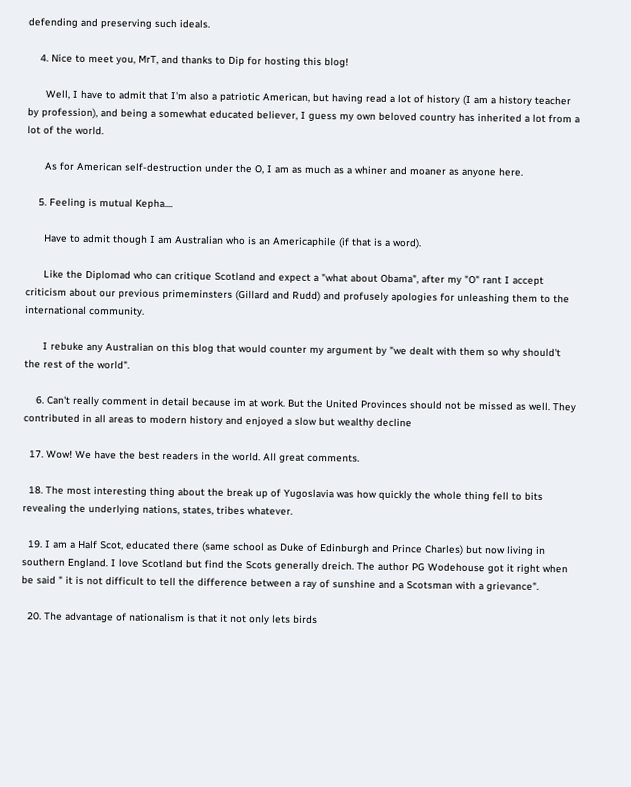defending and preserving such ideals.

    4. Nice to meet you, MrT, and thanks to Dip for hosting this blog!

      Well, I have to admit that I'm also a patriotic American, but having read a lot of history (I am a history teacher by profession), and being a somewhat educated believer, I guess my own beloved country has inherited a lot from a lot of the world.

      As for American self-destruction under the O, I am as much as a whiner and moaner as anyone here.

    5. Feeling is mutual Kepha....

      Have to admit though I am Australian who is an Americaphile (if that is a word).

      Like the Diplomad who can critique Scotland and expect a "what about Obama", after my "O" rant I accept criticism about our previous primeminsters (Gillard and Rudd) and profusely apologies for unleashing them to the international community.

      I rebuke any Australian on this blog that would counter my argument by "we dealt with them so why should't the rest of the world".

    6. Can't really comment in detail because im at work. But the United Provinces should not be missed as well. They contributed in all areas to modern history and enjoyed a slow but wealthy decline

  17. Wow! We have the best readers in the world. All great comments.

  18. The most interesting thing about the break up of Yugoslavia was how quickly the whole thing fell to bits revealing the underlying nations, states, tribes whatever.

  19. I am a Half Scot, educated there (same school as Duke of Edinburgh and Prince Charles) but now living in southern England. I love Scotland but find the Scots generally dreich. The author PG Wodehouse got it right when be said " it is not difficult to tell the difference between a ray of sunshine and a Scotsman with a grievance".

  20. The advantage of nationalism is that it not only lets birds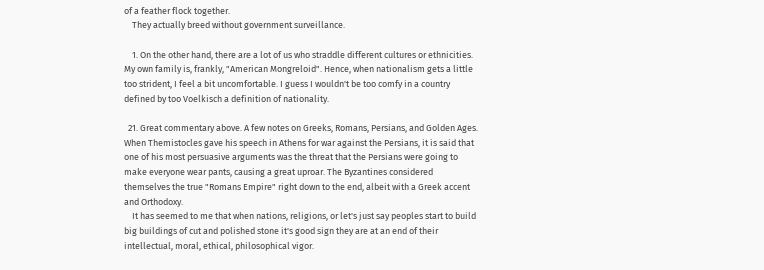of a feather flock together.
    They actually breed without government surveillance.

    1. On the other hand, there are a lot of us who straddle different cultures or ethnicities. My own family is, frankly, "American Mongreloid". Hence, when nationalism gets a little too strident, I feel a bit uncomfortable. I guess I wouldn't be too comfy in a country defined by too Voelkisch a definition of nationality.

  21. Great commentary above. A few notes on Greeks, Romans, Persians, and Golden Ages. When Themistocles gave his speech in Athens for war against the Persians, it is said that one of his most persuasive arguments was the threat that the Persians were going to make everyone wear pants, causing a great uproar. The Byzantines considered themselves the true "Romans Empire" right down to the end, albeit with a Greek accent and Orthodoxy.
    It has seemed to me that when nations, religions, or let's just say peoples start to build big buildings of cut and polished stone it's good sign they are at an end of their intellectual, moral, ethical, philosophical vigor.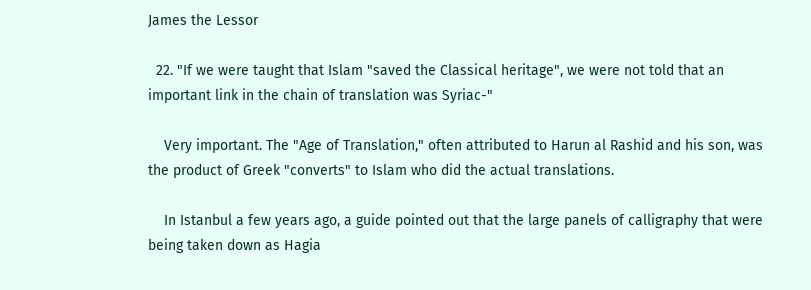James the Lessor

  22. "If we were taught that Islam "saved the Classical heritage", we were not told that an important link in the chain of translation was Syriac-"

    Very important. The "Age of Translation," often attributed to Harun al Rashid and his son, was the product of Greek "converts" to Islam who did the actual translations.

    In Istanbul a few years ago, a guide pointed out that the large panels of calligraphy that were being taken down as Hagia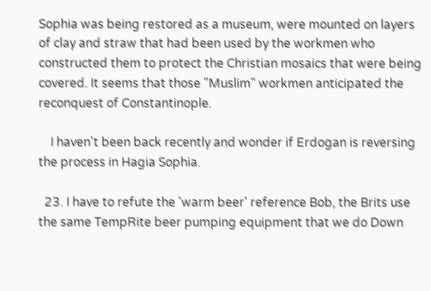Sophia was being restored as a museum, were mounted on layers of clay and straw that had been used by the workmen who constructed them to protect the Christian mosaics that were being covered. It seems that those "Muslim" workmen anticipated the reconquest of Constantinople.

    I haven't been back recently and wonder if Erdogan is reversing the process in Hagia Sophia.

  23. I have to refute the 'warm beer' reference Bob, the Brits use the same TempRite beer pumping equipment that we do Down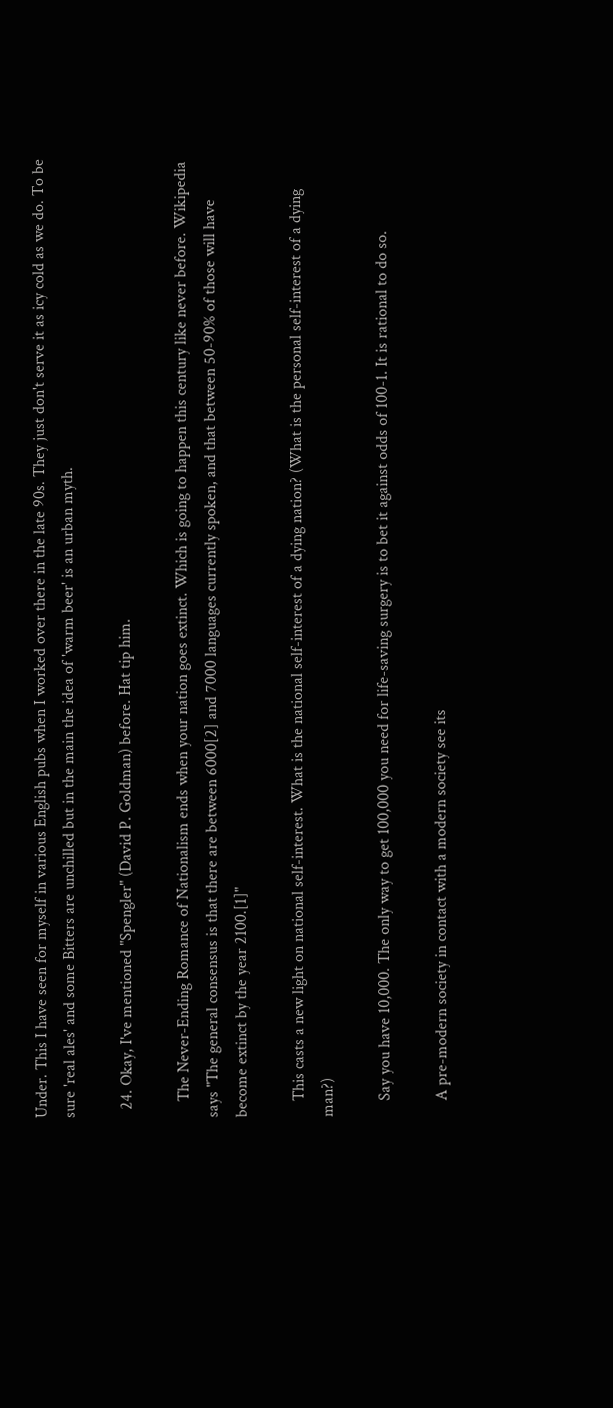Under. This I have seen for myself in various English pubs when I worked over there in the late 90s. They just don't serve it as icy cold as we do. To be sure 'real ales' and some Bitters are unchilled but in the main the idea of 'warm beer' is an urban myth.

  24. Okay, I've mentioned "Spengler" (David P. Goldman) before. Hat tip him.

    The Never-Ending Romance of Nationalism ends when your nation goes extinct. Which is going to happen this century like never before. Wikipedia says "The general consensus is that there are between 6000[2] and 7000 languages currently spoken, and that between 50-90% of those will have become extinct by the year 2100.[1]"

    This casts a new light on national self-interest. What is the national self-interest of a dying nation? (What is the personal self-interest of a dying man?)

    Say you have 10,000. The only way to get 100,000 you need for life-saving surgery is to bet it against odds of 100-1. It is rational to do so.

    A pre-modern society in contact with a modern society see its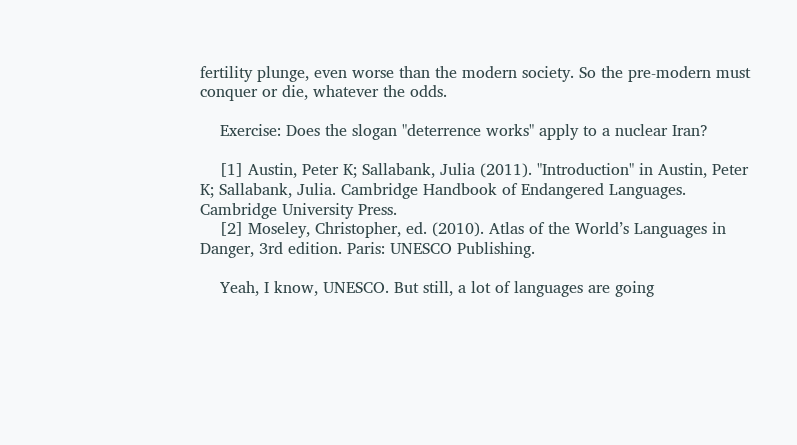fertility plunge, even worse than the modern society. So the pre-modern must conquer or die, whatever the odds.

    Exercise: Does the slogan "deterrence works" apply to a nuclear Iran?

    [1] Austin, Peter K; Sallabank, Julia (2011). "Introduction" in Austin, Peter K; Sallabank, Julia. Cambridge Handbook of Endangered Languages. Cambridge University Press.
    [2] Moseley, Christopher, ed. (2010). Atlas of the World’s Languages in Danger, 3rd edition. Paris: UNESCO Publishing.

    Yeah, I know, UNESCO. But still, a lot of languages are going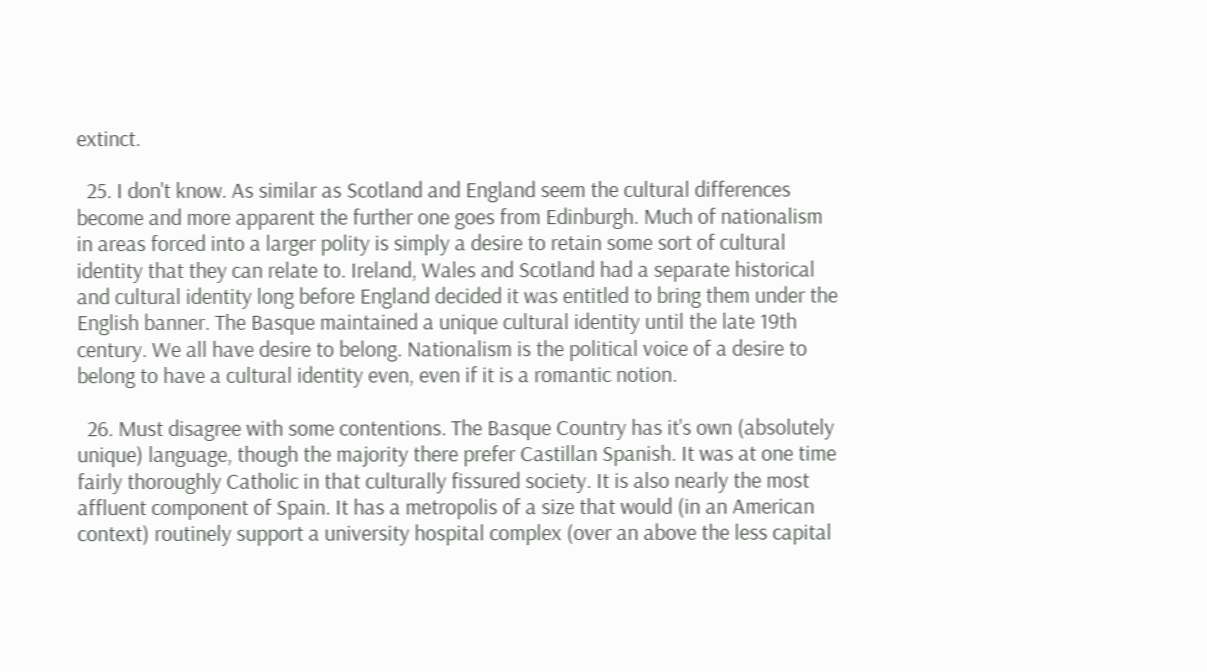extinct.

  25. I don't know. As similar as Scotland and England seem the cultural differences become and more apparent the further one goes from Edinburgh. Much of nationalism in areas forced into a larger polity is simply a desire to retain some sort of cultural identity that they can relate to. Ireland, Wales and Scotland had a separate historical and cultural identity long before England decided it was entitled to bring them under the English banner. The Basque maintained a unique cultural identity until the late 19th century. We all have desire to belong. Nationalism is the political voice of a desire to belong to have a cultural identity even, even if it is a romantic notion.

  26. Must disagree with some contentions. The Basque Country has it's own (absolutely unique) language, though the majority there prefer Castillan Spanish. It was at one time fairly thoroughly Catholic in that culturally fissured society. It is also nearly the most affluent component of Spain. It has a metropolis of a size that would (in an American context) routinely support a university hospital complex (over an above the less capital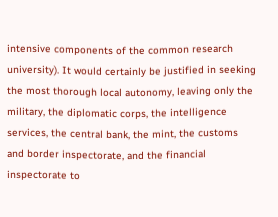intensive components of the common research university). It would certainly be justified in seeking the most thorough local autonomy, leaving only the military, the diplomatic corps, the intelligence services, the central bank, the mint, the customs and border inspectorate, and the financial inspectorate to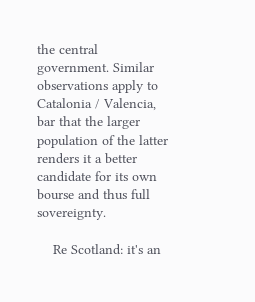the central government. Similar observations apply to Catalonia / Valencia, bar that the larger population of the latter renders it a better candidate for its own bourse and thus full sovereignty.

    Re Scotland: it's an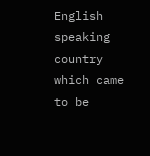English speaking country which came to be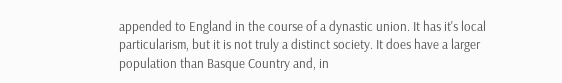appended to England in the course of a dynastic union. It has it's local particularism, but it is not truly a distinct society. It does have a larger population than Basque Country and, in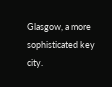Glasgow, a more sophisticated key city.